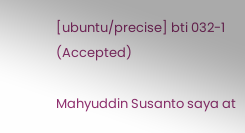[ubuntu/precise] bti 032-1 (Accepted)

Mahyuddin Susanto saya at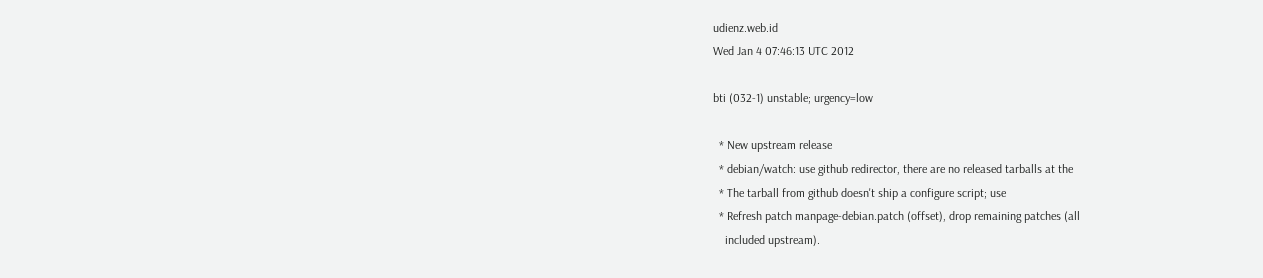udienz.web.id
Wed Jan 4 07:46:13 UTC 2012

bti (032-1) unstable; urgency=low

  * New upstream release
  * debian/watch: use github redirector, there are no released tarballs at the
  * The tarball from github doesn't ship a configure script; use
  * Refresh patch manpage-debian.patch (offset), drop remaining patches (all
    included upstream).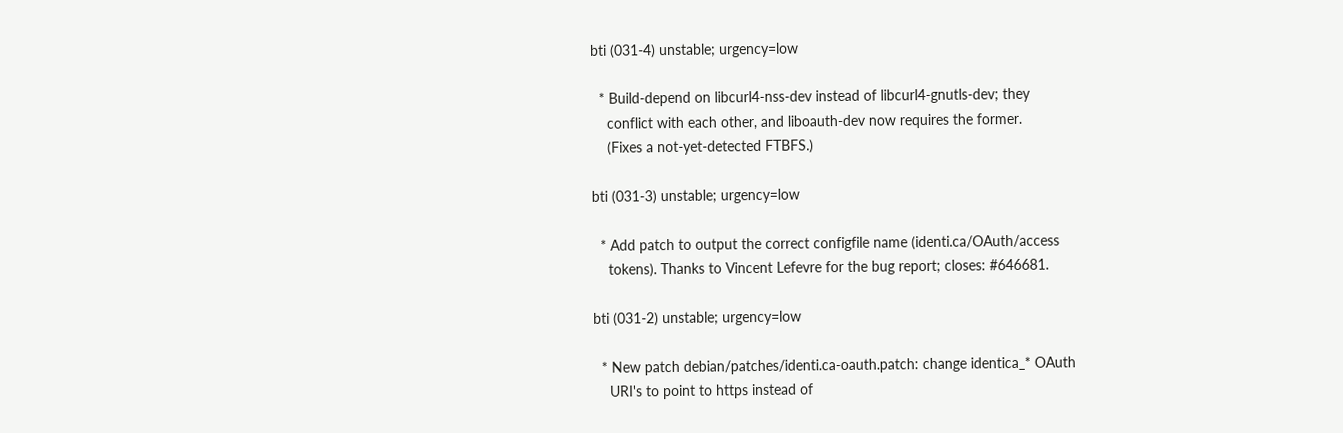bti (031-4) unstable; urgency=low

  * Build-depend on libcurl4-nss-dev instead of libcurl4-gnutls-dev; they
    conflict with each other, and liboauth-dev now requires the former.
    (Fixes a not-yet-detected FTBFS.)

bti (031-3) unstable; urgency=low

  * Add patch to output the correct configfile name (identi.ca/OAuth/access
    tokens). Thanks to Vincent Lefevre for the bug report; closes: #646681.

bti (031-2) unstable; urgency=low

  * New patch debian/patches/identi.ca-oauth.patch: change identica_* OAuth
    URI's to point to https instead of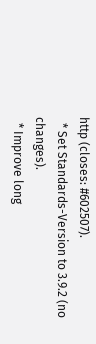http (closes: #602507).
  * Set Standards-Version to 3.9.2 (no changes).
  * Improve long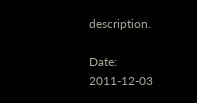description.

Date: 2011-12-03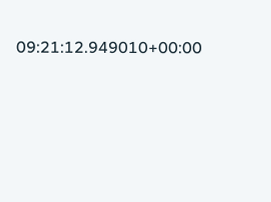09:21:12.949010+00:00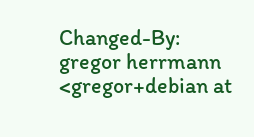Changed-By: gregor herrmann <gregor+debian at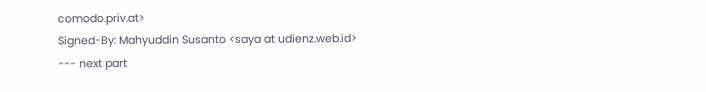comodo.priv.at>
Signed-By: Mahyuddin Susanto <saya at udienz.web.id>
--- next part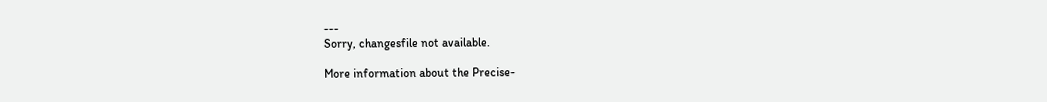---
Sorry, changesfile not available.

More information about the Precise-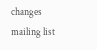changes mailing list